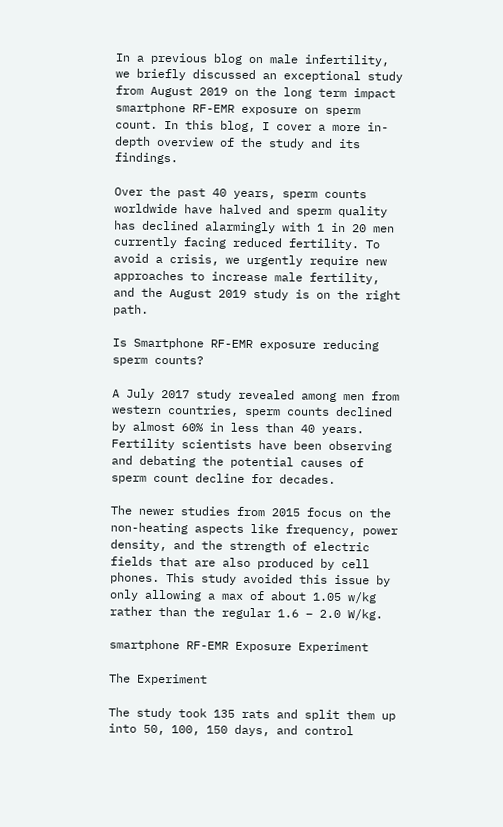In a previous blog on male infertility, we briefly discussed an exceptional study from August 2019 on the long term impact smartphone RF-EMR exposure on sperm count. In this blog, I cover a more in-depth overview of the study and its findings.

Over the past 40 years, sperm counts worldwide have halved and sperm quality has declined alarmingly with 1 in 20 men currently facing reduced fertility. To avoid a crisis, we urgently require new approaches to increase male fertility, and the August 2019 study is on the right path.

Is Smartphone RF-EMR exposure reducing sperm counts?

A July 2017 study revealed among men from western countries, sperm counts declined by almost 60% in less than 40 years. Fertility scientists have been observing and debating the potential causes of sperm count decline for decades.

The newer studies from 2015 focus on the non-heating aspects like frequency, power density, and the strength of electric fields that are also produced by cell phones. This study avoided this issue by only allowing a max of about 1.05 w/kg rather than the regular 1.6 – 2.0 W/kg.

smartphone RF-EMR Exposure Experiment

The Experiment

The study took 135 rats and split them up into 50, 100, 150 days, and control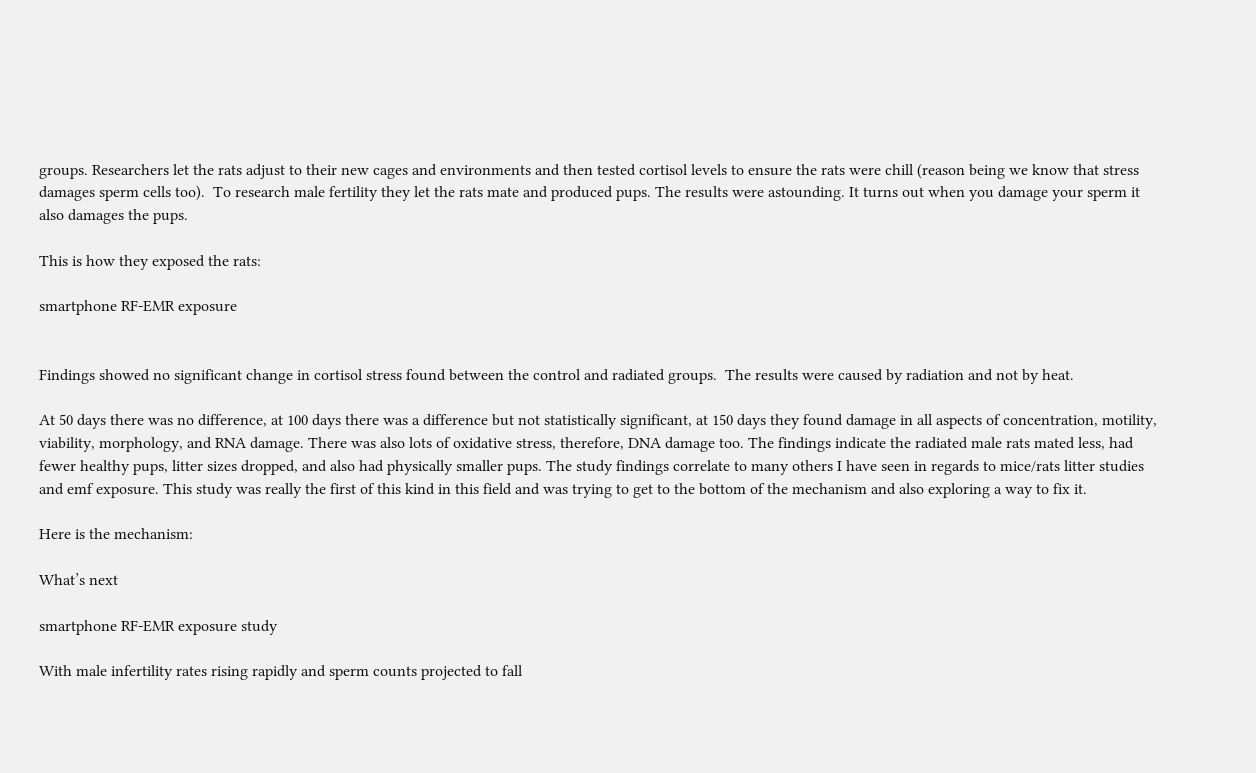groups. Researchers let the rats adjust to their new cages and environments and then tested cortisol levels to ensure the rats were chill (reason being we know that stress damages sperm cells too).  To research male fertility they let the rats mate and produced pups. The results were astounding. It turns out when you damage your sperm it also damages the pups.

This is how they exposed the rats:

smartphone RF-EMR exposure


Findings showed no significant change in cortisol stress found between the control and radiated groups.  The results were caused by radiation and not by heat.

At 50 days there was no difference, at 100 days there was a difference but not statistically significant, at 150 days they found damage in all aspects of concentration, motility, viability, morphology, and RNA damage. There was also lots of oxidative stress, therefore, DNA damage too. The findings indicate the radiated male rats mated less, had fewer healthy pups, litter sizes dropped, and also had physically smaller pups. The study findings correlate to many others I have seen in regards to mice/rats litter studies and emf exposure. This study was really the first of this kind in this field and was trying to get to the bottom of the mechanism and also exploring a way to fix it.

Here is the mechanism:

What’s next

smartphone RF-EMR exposure study

With male infertility rates rising rapidly and sperm counts projected to fall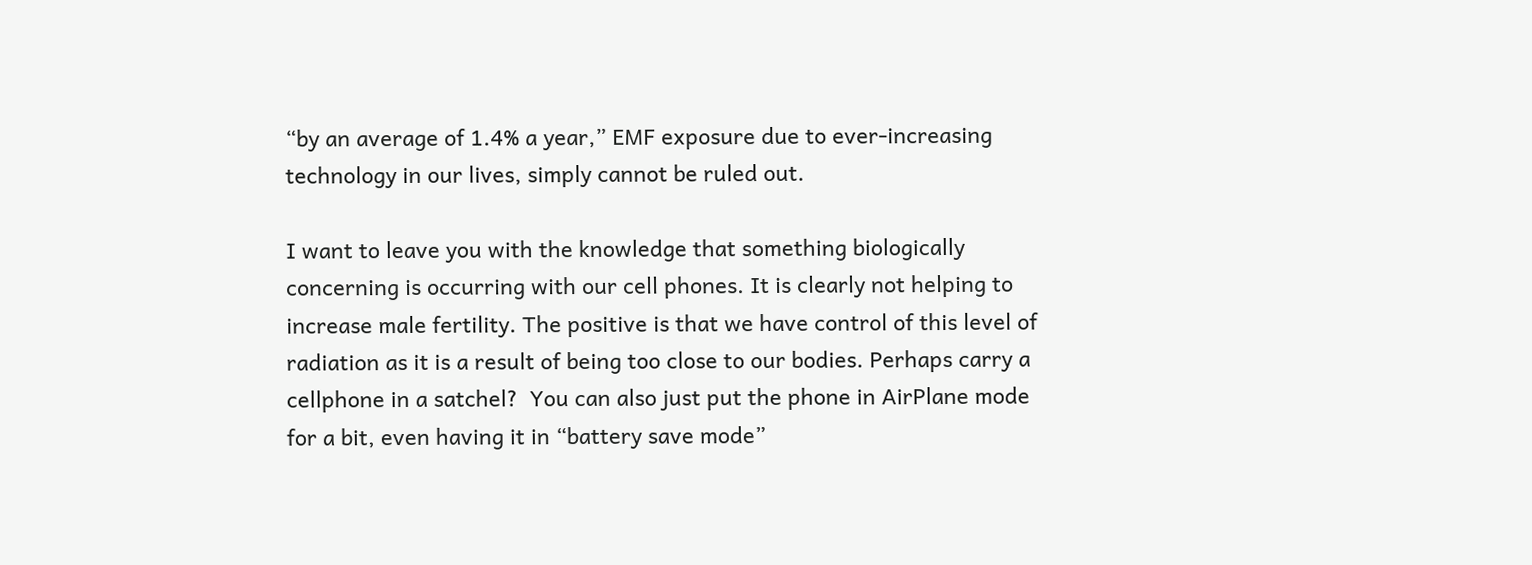“by an average of 1.4% a year,” EMF exposure due to ever-increasing technology in our lives, simply cannot be ruled out.

I want to leave you with the knowledge that something biologically concerning is occurring with our cell phones. It is clearly not helping to increase male fertility. The positive is that we have control of this level of radiation as it is a result of being too close to our bodies. Perhaps carry a cellphone in a satchel?  You can also just put the phone in AirPlane mode for a bit, even having it in “battery save mode”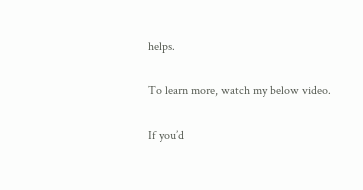helps.

To learn more, watch my below video.

If you’d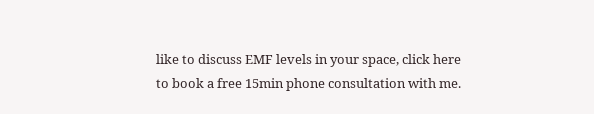like to discuss EMF levels in your space, click here to book a free 15min phone consultation with me.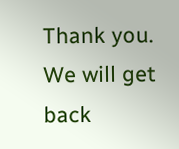Thank you. We will get back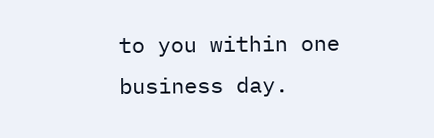to you within one business day.